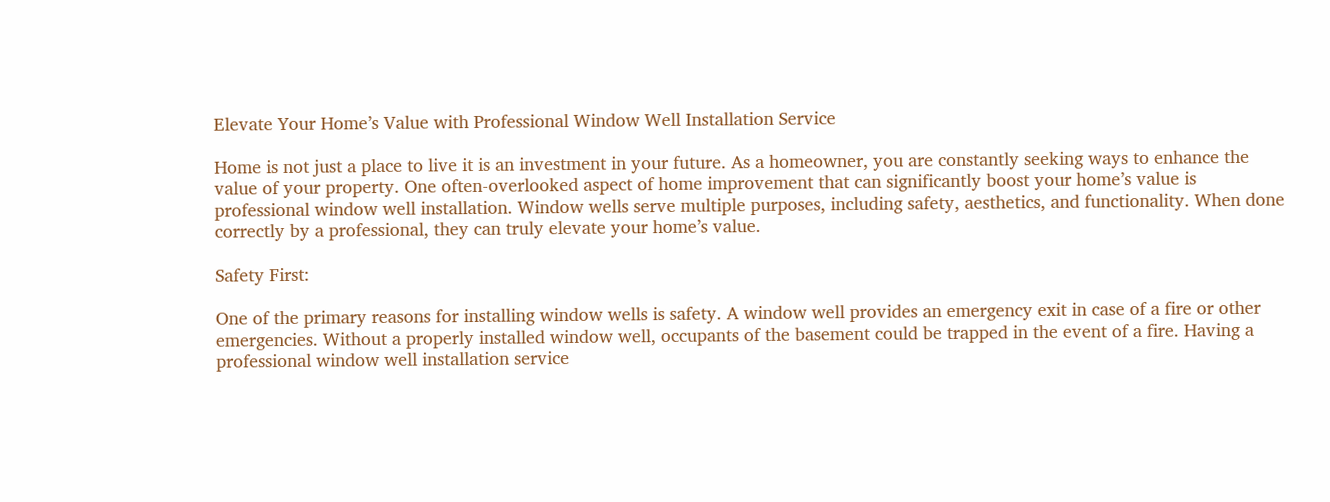Elevate Your Home’s Value with Professional Window Well Installation Service

Home is not just a place to live it is an investment in your future. As a homeowner, you are constantly seeking ways to enhance the value of your property. One often-overlooked aspect of home improvement that can significantly boost your home’s value is professional window well installation. Window wells serve multiple purposes, including safety, aesthetics, and functionality. When done correctly by a professional, they can truly elevate your home’s value.

Safety First:

One of the primary reasons for installing window wells is safety. A window well provides an emergency exit in case of a fire or other emergencies. Without a properly installed window well, occupants of the basement could be trapped in the event of a fire. Having a professional window well installation service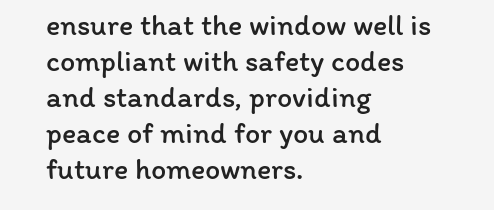ensure that the window well is compliant with safety codes and standards, providing peace of mind for you and future homeowners.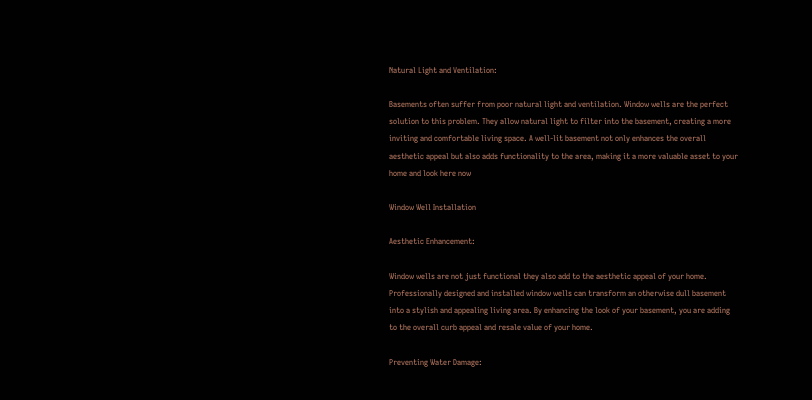Natural Light and Ventilation:

Basements often suffer from poor natural light and ventilation. Window wells are the perfect solution to this problem. They allow natural light to filter into the basement, creating a more inviting and comfortable living space. A well-lit basement not only enhances the overall aesthetic appeal but also adds functionality to the area, making it a more valuable asset to your home and look here now

Window Well Installation

Aesthetic Enhancement:

Window wells are not just functional they also add to the aesthetic appeal of your home. Professionally designed and installed window wells can transform an otherwise dull basement into a stylish and appealing living area. By enhancing the look of your basement, you are adding to the overall curb appeal and resale value of your home.

Preventing Water Damage: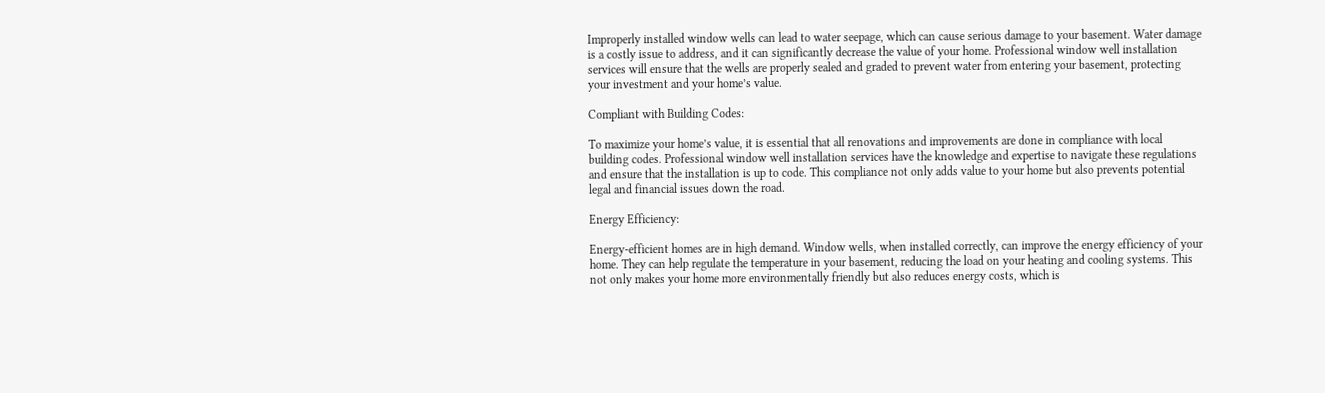Improperly installed window wells can lead to water seepage, which can cause serious damage to your basement. Water damage is a costly issue to address, and it can significantly decrease the value of your home. Professional window well installation services will ensure that the wells are properly sealed and graded to prevent water from entering your basement, protecting your investment and your home’s value.

Compliant with Building Codes:

To maximize your home’s value, it is essential that all renovations and improvements are done in compliance with local building codes. Professional window well installation services have the knowledge and expertise to navigate these regulations and ensure that the installation is up to code. This compliance not only adds value to your home but also prevents potential legal and financial issues down the road.

Energy Efficiency:

Energy-efficient homes are in high demand. Window wells, when installed correctly, can improve the energy efficiency of your home. They can help regulate the temperature in your basement, reducing the load on your heating and cooling systems. This not only makes your home more environmentally friendly but also reduces energy costs, which is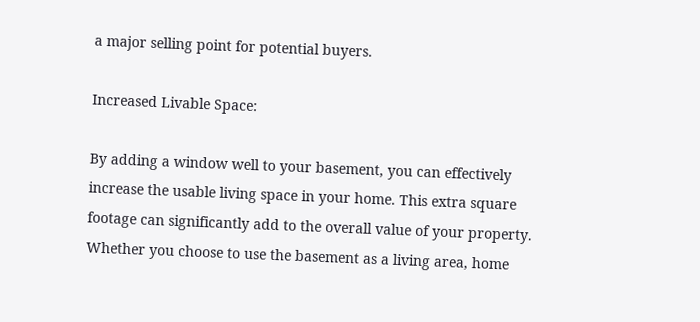a major selling point for potential buyers.

Increased Livable Space:

By adding a window well to your basement, you can effectively increase the usable living space in your home. This extra square footage can significantly add to the overall value of your property. Whether you choose to use the basement as a living area, home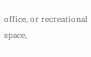office, or recreational space,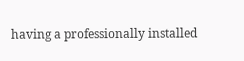having a professionally installed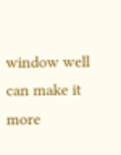window well can make it more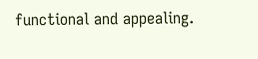functional and appealing.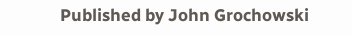Published by John Grochowski